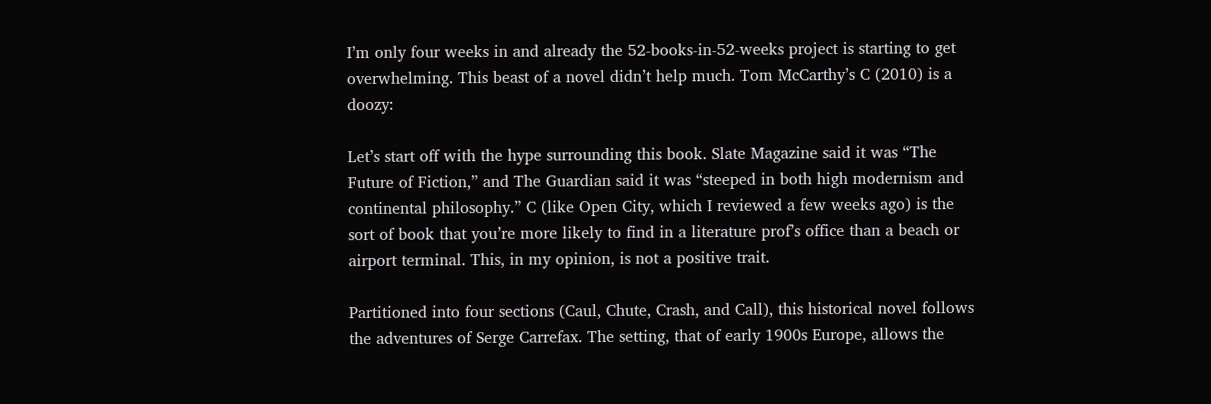I’m only four weeks in and already the 52-books-in-52-weeks project is starting to get overwhelming. This beast of a novel didn’t help much. Tom McCarthy’s C (2010) is a doozy:

Let’s start off with the hype surrounding this book. Slate Magazine said it was “The Future of Fiction,” and The Guardian said it was “steeped in both high modernism and continental philosophy.” C (like Open City, which I reviewed a few weeks ago) is the sort of book that you’re more likely to find in a literature prof’s office than a beach or airport terminal. This, in my opinion, is not a positive trait.

Partitioned into four sections (Caul, Chute, Crash, and Call), this historical novel follows the adventures of Serge Carrefax. The setting, that of early 1900s Europe, allows the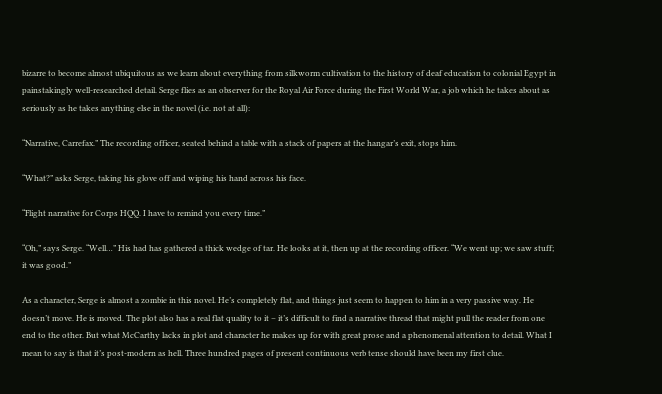bizarre to become almost ubiquitous as we learn about everything from silkworm cultivation to the history of deaf education to colonial Egypt in painstakingly well-researched detail. Serge flies as an observer for the Royal Air Force during the First World War, a job which he takes about as seriously as he takes anything else in the novel (i.e. not at all):

“Narrative, Carrefax.” The recording officer, seated behind a table with a stack of papers at the hangar’s exit, stops him.

“What?” asks Serge, taking his glove off and wiping his hand across his face.

“Flight narrative for Corps HQQ. I have to remind you every time.”

“Oh,” says Serge. “Well…” His had has gathered a thick wedge of tar. He looks at it, then up at the recording officer. “We went up; we saw stuff; it was good.”

As a character, Serge is almost a zombie in this novel. He’s completely flat, and things just seem to happen to him in a very passive way. He doesn’t move. He is moved. The plot also has a real flat quality to it – it’s difficult to find a narrative thread that might pull the reader from one end to the other. But what McCarthy lacks in plot and character he makes up for with great prose and a phenomenal attention to detail. What I mean to say is that it’s post-modern as hell. Three hundred pages of present continuous verb tense should have been my first clue.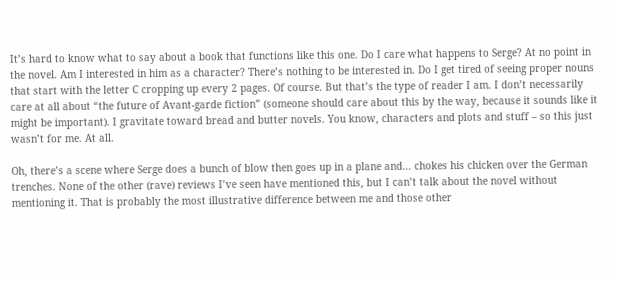It’s hard to know what to say about a book that functions like this one. Do I care what happens to Serge? At no point in the novel. Am I interested in him as a character? There’s nothing to be interested in. Do I get tired of seeing proper nouns that start with the letter C cropping up every 2 pages. Of course. But that’s the type of reader I am. I don’t necessarily care at all about “the future of Avant-garde fiction” (someone should care about this by the way, because it sounds like it might be important). I gravitate toward bread and butter novels. You know, characters and plots and stuff – so this just wasn’t for me. At all.

Oh, there’s a scene where Serge does a bunch of blow then goes up in a plane and… chokes his chicken over the German trenches. None of the other (rave) reviews I’ve seen have mentioned this, but I can’t talk about the novel without mentioning it. That is probably the most illustrative difference between me and those other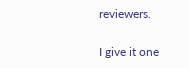reviewers.

I give it one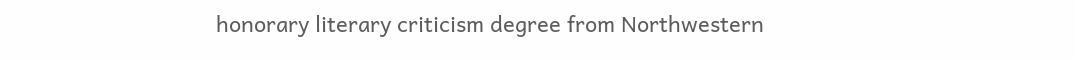honorary literary criticism degree from Northwestern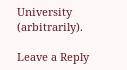University (arbitrarily).

Leave a Reply